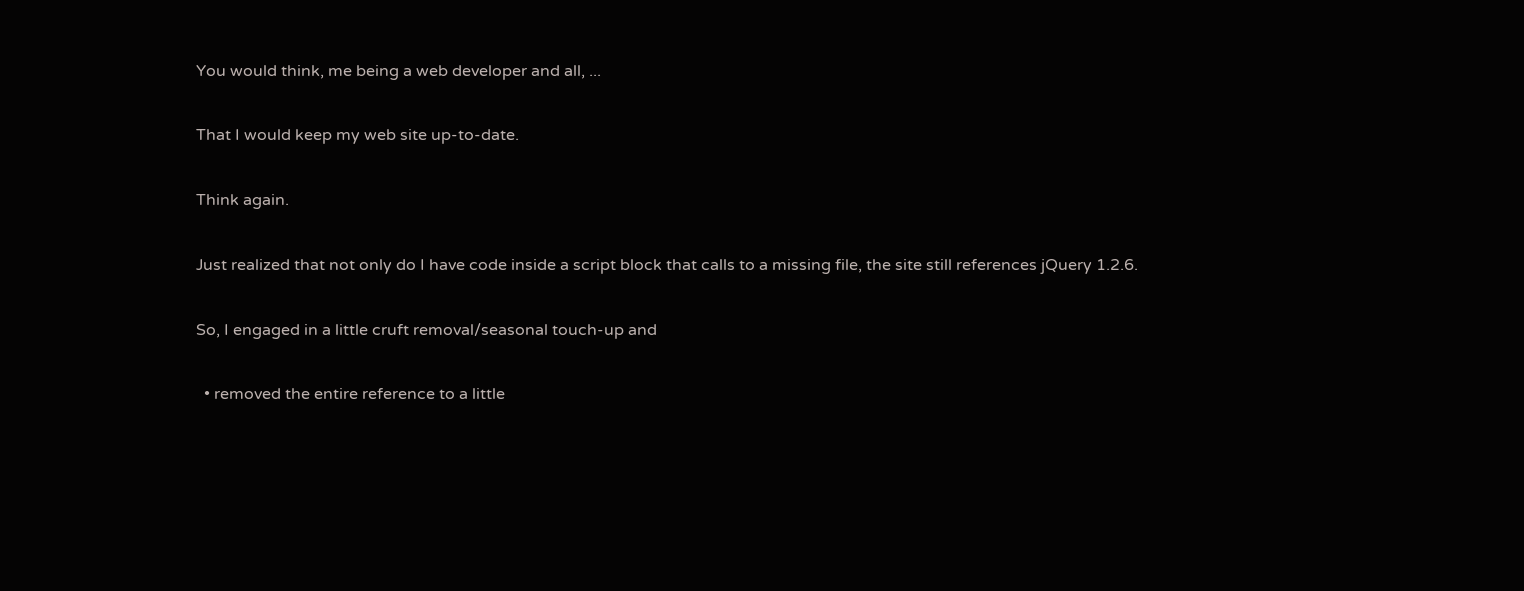You would think, me being a web developer and all, ...

That I would keep my web site up-to-date.

Think again.

Just realized that not only do I have code inside a script block that calls to a missing file, the site still references jQuery 1.2.6.

So, I engaged in a little cruft removal/seasonal touch-up and

  • removed the entire reference to a little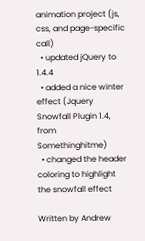animation project (js, css, and page-specific call)
  • updated jQuery to 1.4.4
  • added a nice winter effect (Jquery Snowfall Plugin 1.4, from Somethinghitme)
  • changed the header coloring to highlight the snowfall effect

Written by Andrew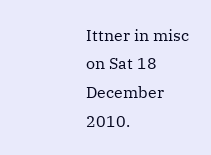Ittner in misc on Sat 18 December 2010.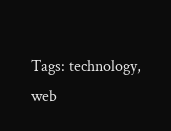Tags: technology, web